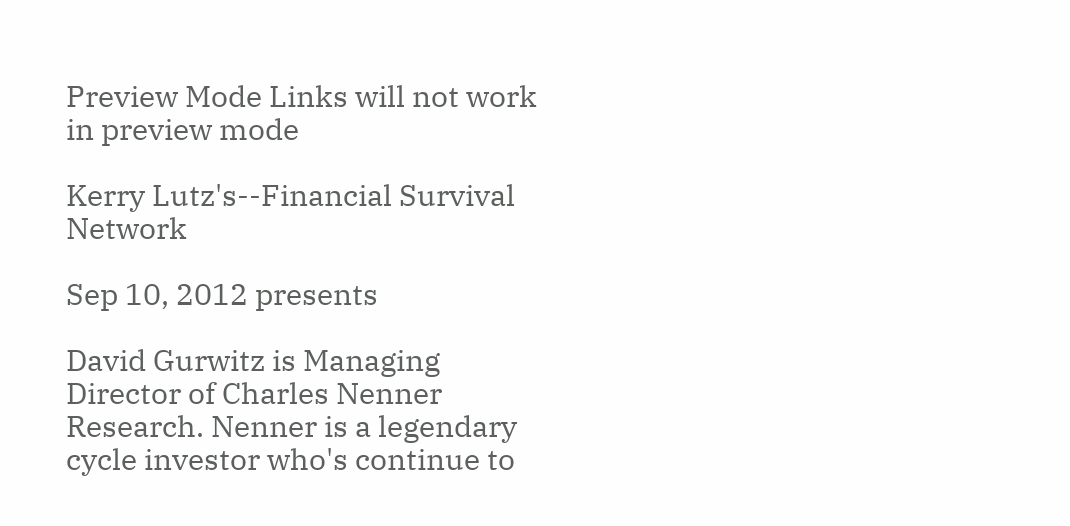Preview Mode Links will not work in preview mode

Kerry Lutz's--Financial Survival Network

Sep 10, 2012 presents

David Gurwitz is Managing Director of Charles Nenner Research. Nenner is a legendary cycle investor who's continue to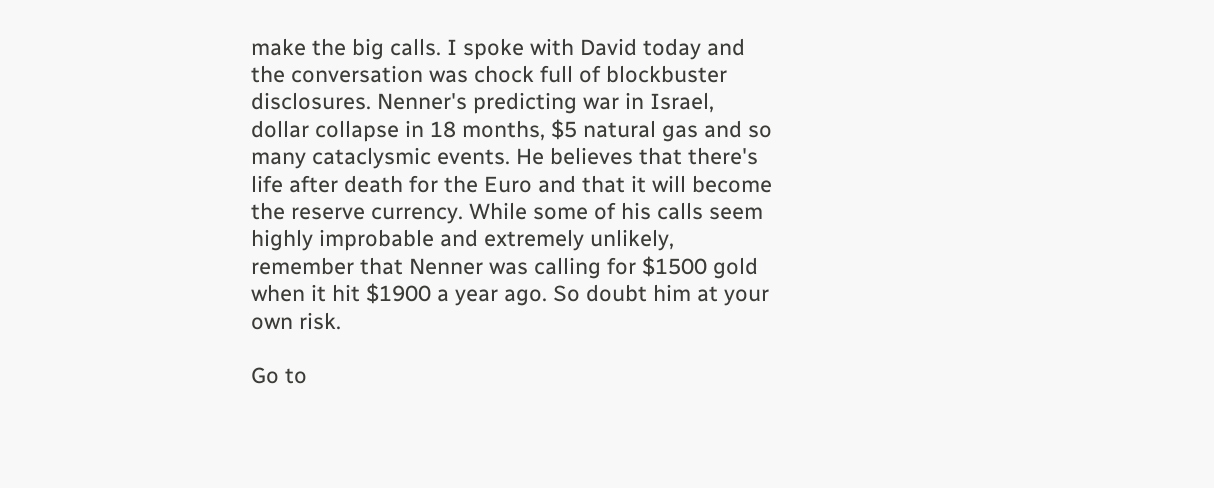make the big calls. I spoke with David today and the conversation was chock full of blockbuster disclosures. Nenner's predicting war in Israel, dollar collapse in 18 months, $5 natural gas and so many cataclysmic events. He believes that there's life after death for the Euro and that it will become the reserve currency. While some of his calls seem highly improbable and extremely unlikely, remember that Nenner was calling for $1500 gold when it hit $1900 a year ago. So doubt him at your own risk.

Go to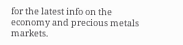for the latest info on the economy and precious metals markets.